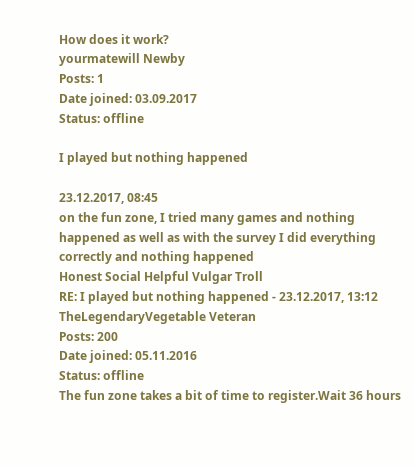How does it work?
yourmatewill Newby
Posts: 1
Date joined: 03.09.2017
Status: offline

I played but nothing happened

23.12.2017, 08:45
on the fun zone, I tried many games and nothing happened as well as with the survey I did everything correctly and nothing happened
Honest Social Helpful Vulgar Troll
RE: I played but nothing happened - 23.12.2017, 13:12
TheLegendaryVegetable Veteran
Posts: 200
Date joined: 05.11.2016
Status: offline
The fun zone takes a bit of time to register.Wait 36 hours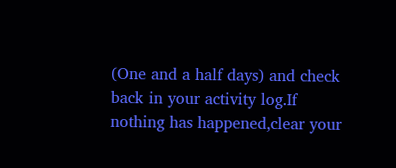(One and a half days) and check back in your activity log.If nothing has happened,clear your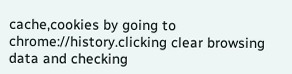cache,cookies by going to chrome://history.clicking clear browsing data and checking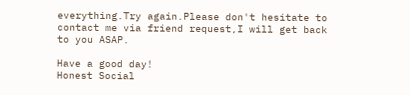everything.Try again.Please don't hesitate to contact me via friend request,I will get back to you ASAP.

Have a good day!
Honest Social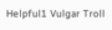Helpful1 Vulgar Troll